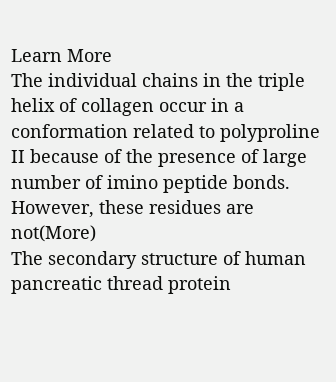Learn More
The individual chains in the triple helix of collagen occur in a conformation related to polyproline II because of the presence of large number of imino peptide bonds. However, these residues are not(More)
The secondary structure of human pancreatic thread protein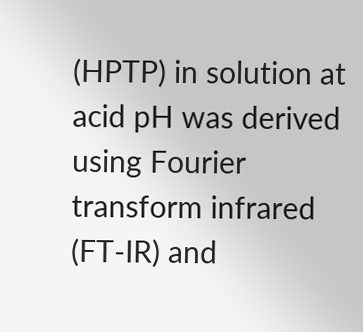(HPTP) in solution at acid pH was derived using Fourier transform infrared (FT-IR) and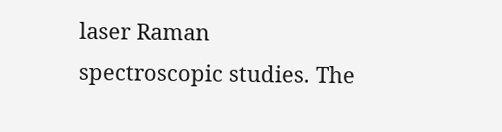laser Raman spectroscopic studies. The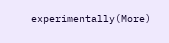experimentally(More)